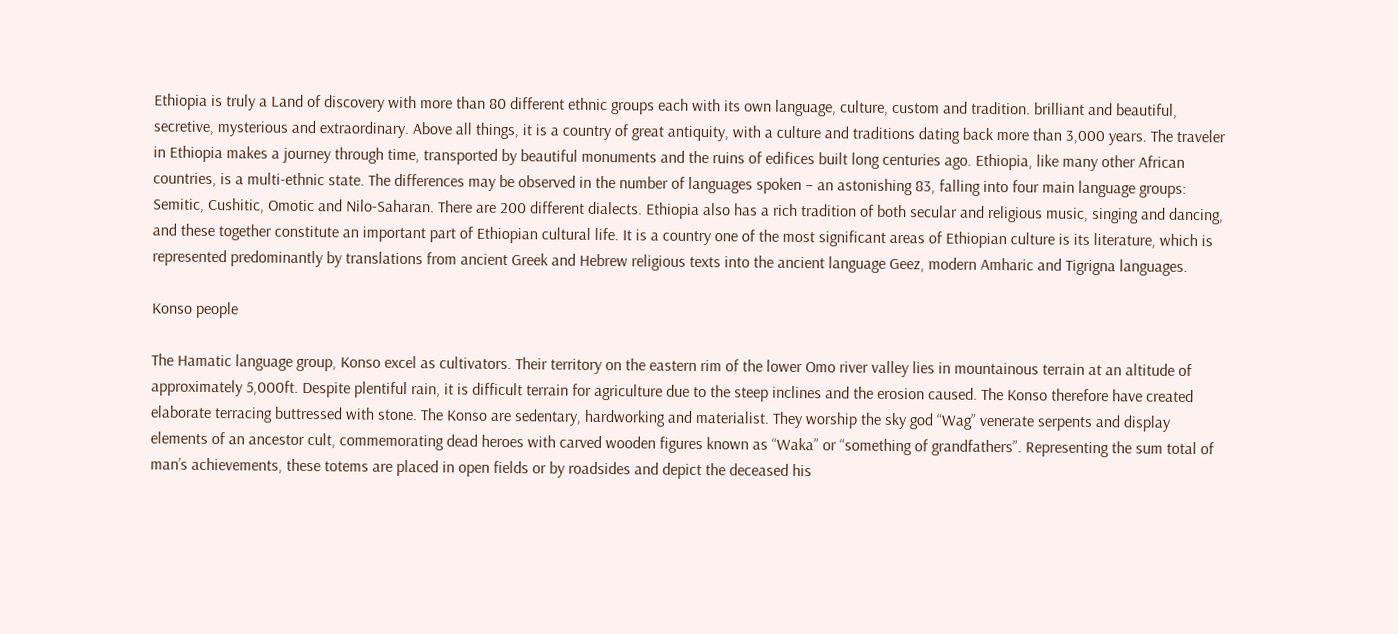Ethiopia is truly a Land of discovery with more than 80 different ethnic groups each with its own language, culture, custom and tradition. brilliant and beautiful, secretive, mysterious and extraordinary. Above all things, it is a country of great antiquity, with a culture and traditions dating back more than 3,000 years. The traveler in Ethiopia makes a journey through time, transported by beautiful monuments and the ruins of edifices built long centuries ago. Ethiopia, like many other African countries, is a multi-ethnic state. The differences may be observed in the number of languages spoken – an astonishing 83, falling into four main language groups: Semitic, Cushitic, Omotic and Nilo-Saharan. There are 200 different dialects. Ethiopia also has a rich tradition of both secular and religious music, singing and dancing, and these together constitute an important part of Ethiopian cultural life. It is a country one of the most significant areas of Ethiopian culture is its literature, which is represented predominantly by translations from ancient Greek and Hebrew religious texts into the ancient language Geez, modern Amharic and Tigrigna languages.

Konso people

The Hamatic language group, Konso excel as cultivators. Their territory on the eastern rim of the lower Omo river valley lies in mountainous terrain at an altitude of approximately 5,000ft. Despite plentiful rain, it is difficult terrain for agriculture due to the steep inclines and the erosion caused. The Konso therefore have created elaborate terracing buttressed with stone. The Konso are sedentary, hardworking and materialist. They worship the sky god “Wag” venerate serpents and display elements of an ancestor cult, commemorating dead heroes with carved wooden figures known as “Waka” or “something of grandfathers”. Representing the sum total of man’s achievements, these totems are placed in open fields or by roadsides and depict the deceased his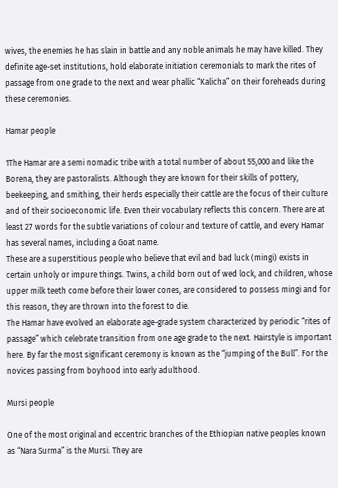wives, the enemies he has slain in battle and any noble animals he may have killed. They definite age-set institutions, hold elaborate initiation ceremonials to mark the rites of passage from one grade to the next and wear phallic “Kalicha” on their foreheads during these ceremonies.

Hamar people

1The Hamar are a semi nomadic tribe with a total number of about 55,000 and like the Borena, they are pastoralists. Although they are known for their skills of pottery, beekeeping, and smithing, their herds especially their cattle are the focus of their culture and of their socioeconomic life. Even their vocabulary reflects this concern. There are at least 27 words for the subtle variations of colour and texture of cattle, and every Hamar has several names, including a Goat name.
These are a superstitious people who believe that evil and bad luck (mingi) exists in certain unholy or impure things. Twins, a child born out of wed lock, and children, whose upper milk teeth come before their lower cones, are considered to possess mingi and for this reason, they are thrown into the forest to die.
The Hamar have evolved an elaborate age-grade system characterized by periodic “rites of passage” which celebrate transition from one age grade to the next. Hairstyle is important here. By far the most significant ceremony is known as the “jumping of the Bull”. For the novices passing from boyhood into early adulthood.

Mursi people

One of the most original and eccentric branches of the Ethiopian native peoples known as “Nara Surma” is the Mursi. They are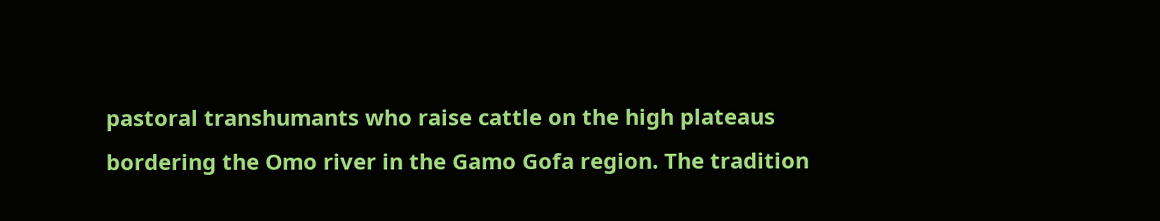pastoral transhumants who raise cattle on the high plateaus bordering the Omo river in the Gamo Gofa region. The tradition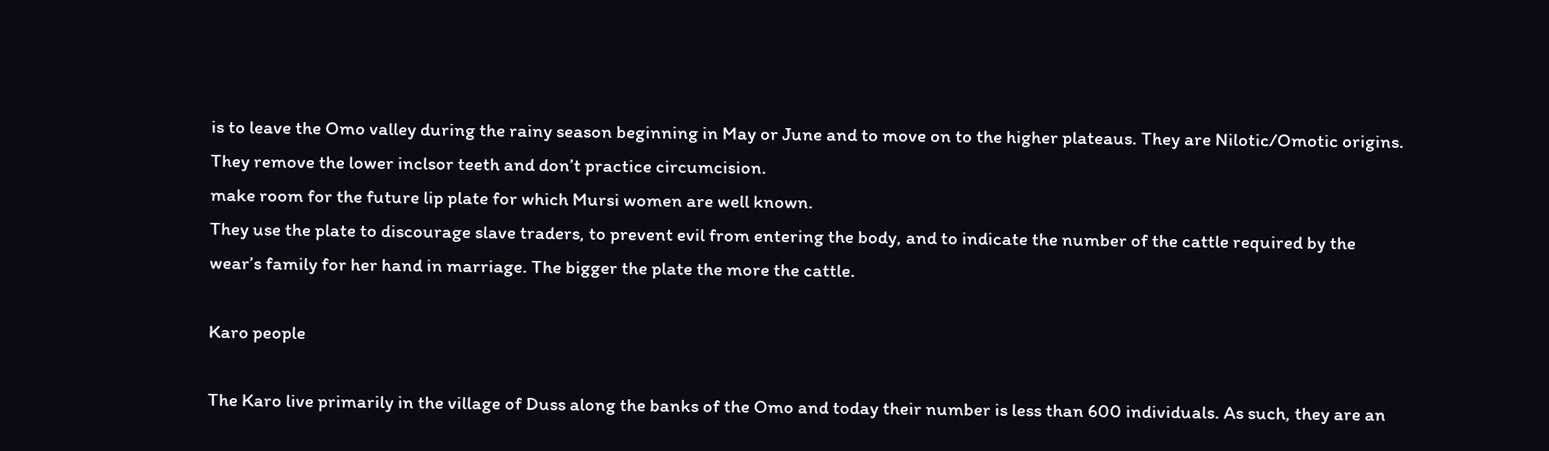is to leave the Omo valley during the rainy season beginning in May or June and to move on to the higher plateaus. They are Nilotic/Omotic origins. They remove the lower inclsor teeth and don’t practice circumcision.
make room for the future lip plate for which Mursi women are well known.
They use the plate to discourage slave traders, to prevent evil from entering the body, and to indicate the number of the cattle required by the wear’s family for her hand in marriage. The bigger the plate the more the cattle.

Karo people

The Karo live primarily in the village of Duss along the banks of the Omo and today their number is less than 600 individuals. As such, they are an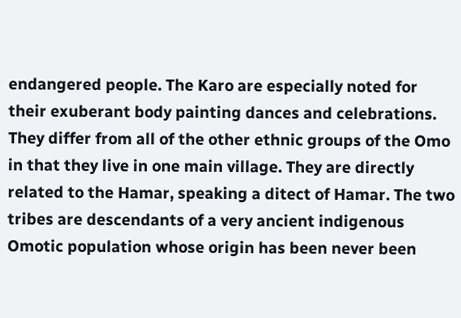endangered people. The Karo are especially noted for their exuberant body painting dances and celebrations. They differ from all of the other ethnic groups of the Omo in that they live in one main village. They are directly related to the Hamar, speaking a ditect of Hamar. The two tribes are descendants of a very ancient indigenous Omotic population whose origin has been never been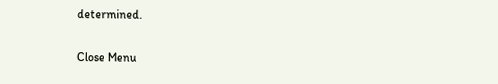determined.

Close Menu